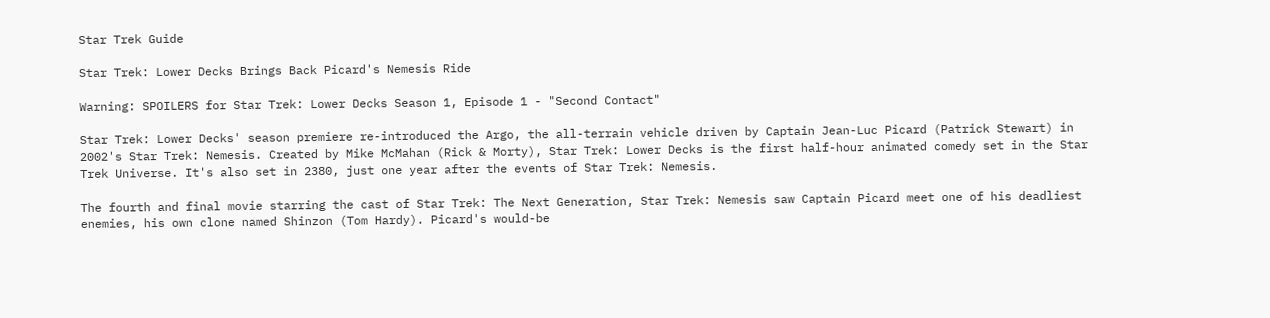Star Trek Guide

Star Trek: Lower Decks Brings Back Picard's Nemesis Ride

Warning: SPOILERS for Star Trek: Lower Decks Season 1, Episode 1 - "Second Contact"

Star Trek: Lower Decks' season premiere re-introduced the Argo, the all-terrain vehicle driven by Captain Jean-Luc Picard (Patrick Stewart) in 2002's Star Trek: Nemesis. Created by Mike McMahan (Rick & Morty), Star Trek: Lower Decks is the first half-hour animated comedy set in the Star Trek Universe. It's also set in 2380, just one year after the events of Star Trek: Nemesis.

The fourth and final movie starring the cast of Star Trek: The Next Generation, Star Trek: Nemesis saw Captain Picard meet one of his deadliest enemies, his own clone named Shinzon (Tom Hardy). Picard's would-be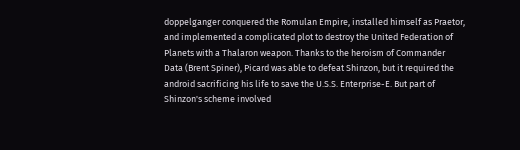doppelganger conquered the Romulan Empire, installed himself as Praetor, and implemented a complicated plot to destroy the United Federation of Planets with a Thalaron weapon. Thanks to the heroism of Commander Data (Brent Spiner), Picard was able to defeat Shinzon, but it required the android sacrificing his life to save the U.S.S. Enterprise-E. But part of Shinzon's scheme involved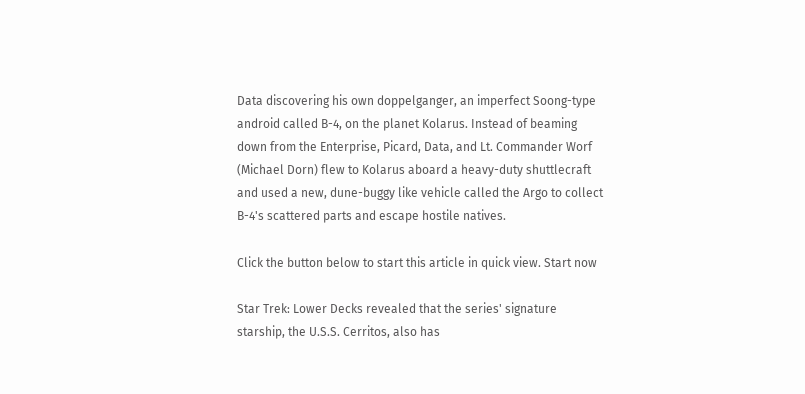Data discovering his own doppelganger, an imperfect Soong-type android called B-4, on the planet Kolarus. Instead of beaming down from the Enterprise, Picard, Data, and Lt. Commander Worf (Michael Dorn) flew to Kolarus aboard a heavy-duty shuttlecraft and used a new, dune-buggy like vehicle called the Argo to collect B-4's scattered parts and escape hostile natives.

Click the button below to start this article in quick view. Start now

Star Trek: Lower Decks revealed that the series' signature starship, the U.S.S. Cerritos, also has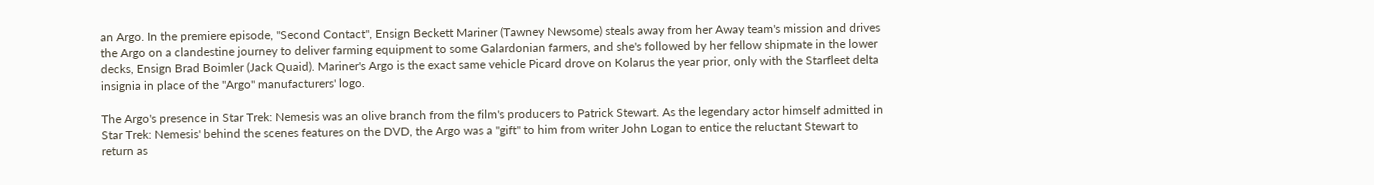an Argo. In the premiere episode, "Second Contact", Ensign Beckett Mariner (Tawney Newsome) steals away from her Away team's mission and drives the Argo on a clandestine journey to deliver farming equipment to some Galardonian farmers, and she's followed by her fellow shipmate in the lower decks, Ensign Brad Boimler (Jack Quaid). Mariner's Argo is the exact same vehicle Picard drove on Kolarus the year prior, only with the Starfleet delta insignia in place of the "Argo" manufacturers' logo.

The Argo's presence in Star Trek: Nemesis was an olive branch from the film's producers to Patrick Stewart. As the legendary actor himself admitted in Star Trek: Nemesis' behind the scenes features on the DVD, the Argo was a "gift" to him from writer John Logan to entice the reluctant Stewart to return as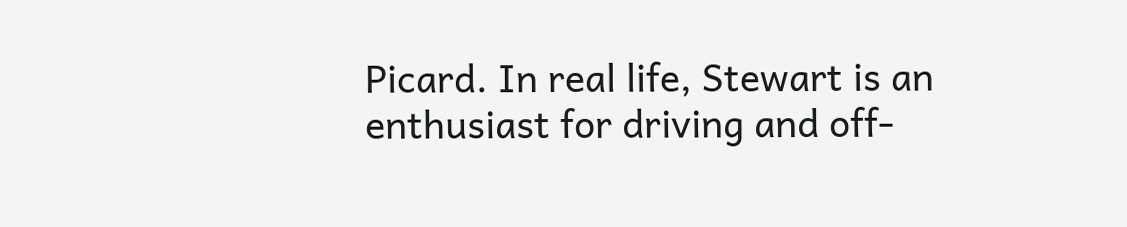Picard. In real life, Stewart is an enthusiast for driving and off-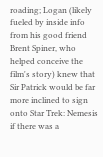roading; Logan (likely fueled by inside info from his good friend Brent Spiner, who helped conceive the film's story) knew that Sir Patrick would be far more inclined to sign onto Star Trek: Nemesis if there was a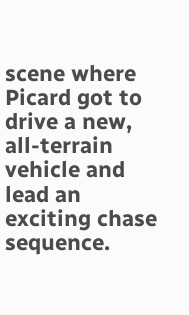scene where Picard got to drive a new, all-terrain vehicle and lead an exciting chase sequence.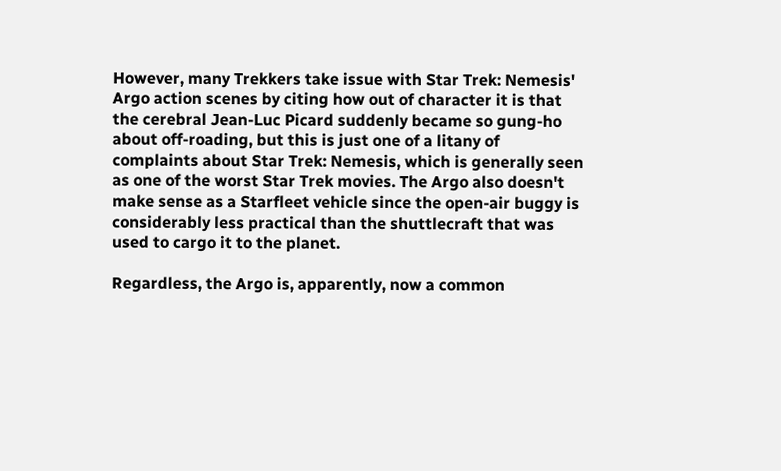However, many Trekkers take issue with Star Trek: Nemesis' Argo action scenes by citing how out of character it is that the cerebral Jean-Luc Picard suddenly became so gung-ho about off-roading, but this is just one of a litany of complaints about Star Trek: Nemesis, which is generally seen as one of the worst Star Trek movies. The Argo also doesn't make sense as a Starfleet vehicle since the open-air buggy is considerably less practical than the shuttlecraft that was used to cargo it to the planet.

Regardless, the Argo is, apparently, now a common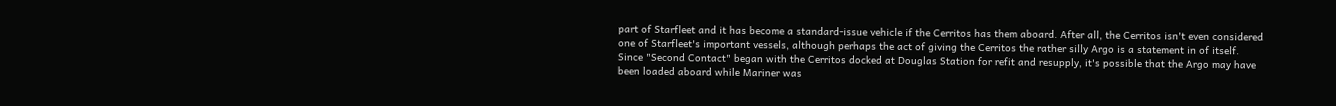part of Starfleet and it has become a standard-issue vehicle if the Cerritos has them aboard. After all, the Cerritos isn't even considered one of Starfleet's important vessels, although perhaps the act of giving the Cerritos the rather silly Argo is a statement in of itself. Since "Second Contact" began with the Cerritos docked at Douglas Station for refit and resupply, it's possible that the Argo may have been loaded aboard while Mariner was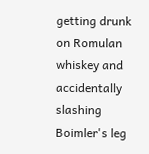getting drunk on Romulan whiskey and accidentally slashing Boimler's leg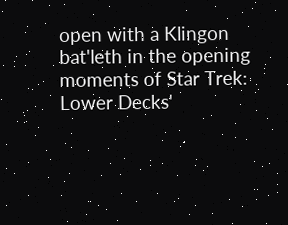open with a Klingon bat'leth in the opening moments of Star Trek: Lower Decks'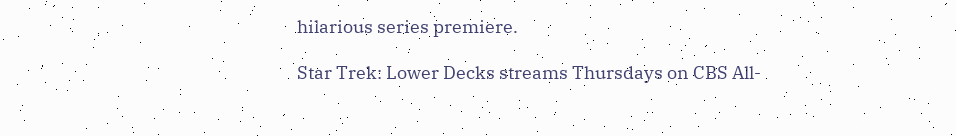hilarious series premiere.

Star Trek: Lower Decks streams Thursdays on CBS All-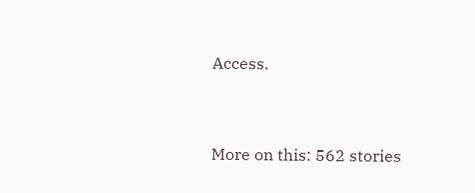Access.


More on this: 562 stories